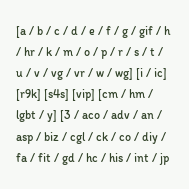[a / b / c / d / e / f / g / gif / h / hr / k / m / o / p / r / s / t / u / v / vg / vr / w / wg] [i / ic] [r9k] [s4s] [vip] [cm / hm / lgbt / y] [3 / aco / adv / an / asp / biz / cgl / ck / co / diy / fa / fit / gd / hc / his / int / jp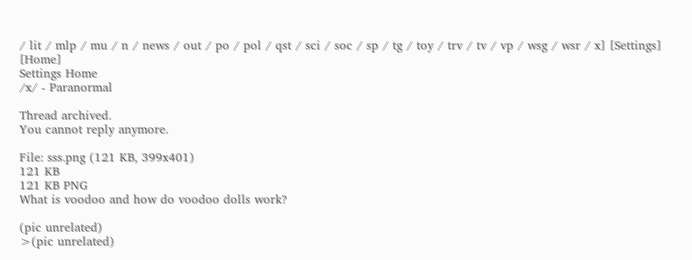/ lit / mlp / mu / n / news / out / po / pol / qst / sci / soc / sp / tg / toy / trv / tv / vp / wsg / wsr / x] [Settings] [Home]
Settings Home
/x/ - Paranormal

Thread archived.
You cannot reply anymore.

File: sss.png (121 KB, 399x401)
121 KB
121 KB PNG
What is voodoo and how do voodoo dolls work?

(pic unrelated)
>(pic unrelated)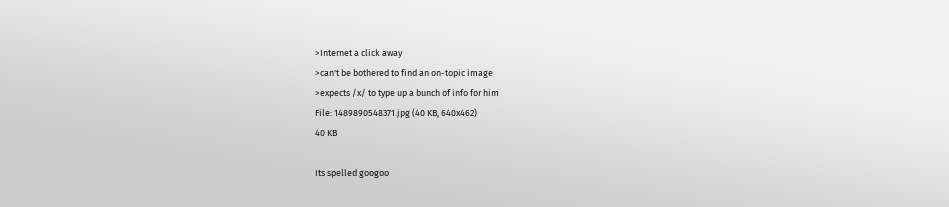>Internet a click away
>can't be bothered to find an on-topic image
>expects /x/ to type up a bunch of info for him
File: 1489890548371.jpg (40 KB, 640x462)
40 KB

Its spelled googoo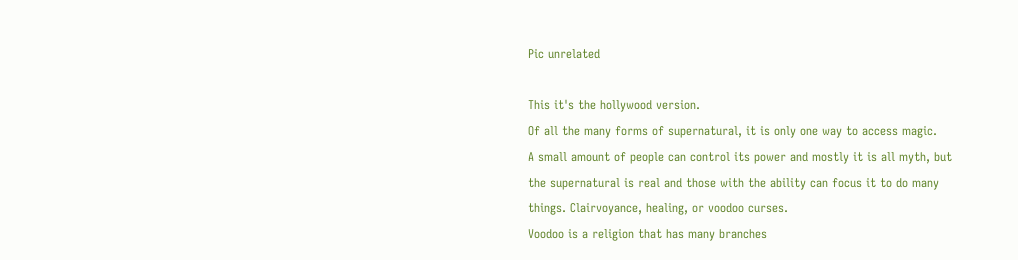Pic unrelated

This it's the hollywood version.
Of all the many forms of supernatural, it is only one way to access magic.
A small amount of people can control its power and mostly it is all myth, but the supernatural is real and those with the ability can focus it to do many things. Clairvoyance, healing, or voodoo curses.
Voodoo is a religion that has many branches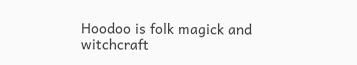Hoodoo is folk magick and witchcraft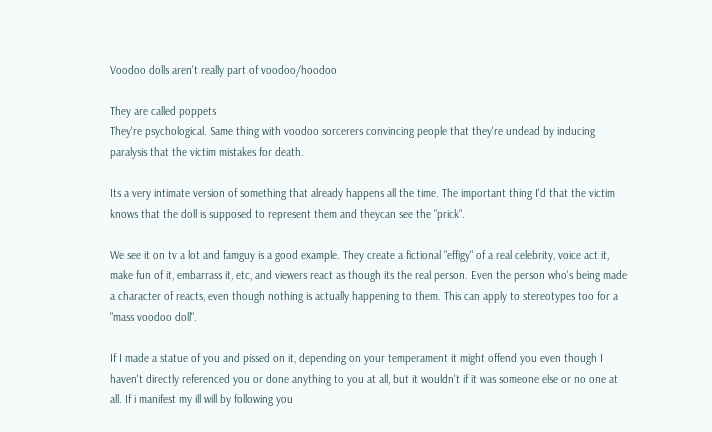Voodoo dolls aren't really part of voodoo/hoodoo

They are called poppets
They're psychological. Same thing with voodoo sorcerers convincing people that they're undead by inducing paralysis that the victim mistakes for death.

Its a very intimate version of something that already happens all the time. The important thing I'd that the victim knows that the doll is supposed to represent them and theycan see the "prick".

We see it on tv a lot and famguy is a good example. They create a fictional "effigy" of a real celebrity, voice act it, make fun of it, embarrass it, etc, and viewers react as though its the real person. Even the person who's being made a character of reacts, even though nothing is actually happening to them. This can apply to stereotypes too for a "mass voodoo doll".

If I made a statue of you and pissed on it, depending on your temperament it might offend you even though I haven't directly referenced you or done anything to you at all, but it wouldn't if it was someone else or no one at all. If i manifest my ill will by following you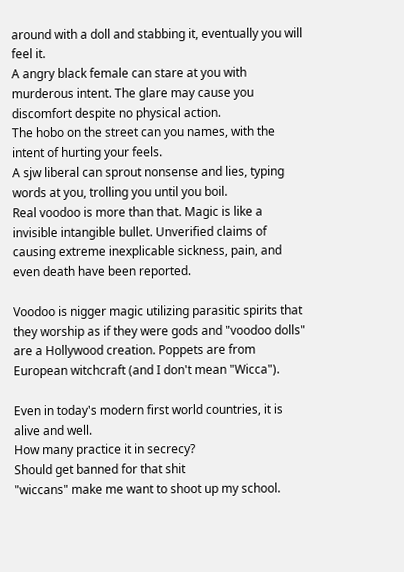around with a doll and stabbing it, eventually you will feel it.
A angry black female can stare at you with murderous intent. The glare may cause you discomfort despite no physical action.
The hobo on the street can you names, with the intent of hurting your feels.
A sjw liberal can sprout nonsense and lies, typing words at you, trolling you until you boil.
Real voodoo is more than that. Magic is like a invisible intangible bullet. Unverified claims of causing extreme inexplicable sickness, pain, and even death have been reported.

Voodoo is nigger magic utilizing parasitic spirits that they worship as if they were gods and "voodoo dolls" are a Hollywood creation. Poppets are from European witchcraft (and I don't mean "Wicca").

Even in today's modern first world countries, it is alive and well.
How many practice it in secrecy?
Should get banned for that shit
"wiccans" make me want to shoot up my school.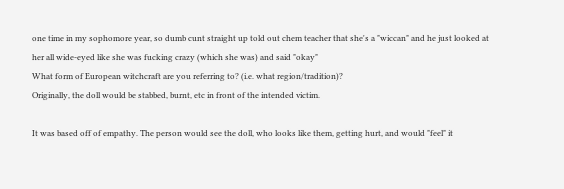one time in my sophomore year, so dumb cunt straight up told out chem teacher that she's a "wiccan" and he just looked at her all wide-eyed like she was fucking crazy (which she was) and said "okay"
What form of European witchcraft are you referring to? (i.e. what region/tradition)?
Originally, the doll would be stabbed, burnt, etc in front of the intended victim.

It was based off of empathy. The person would see the doll, who looks like them, getting hurt, and would "feel" it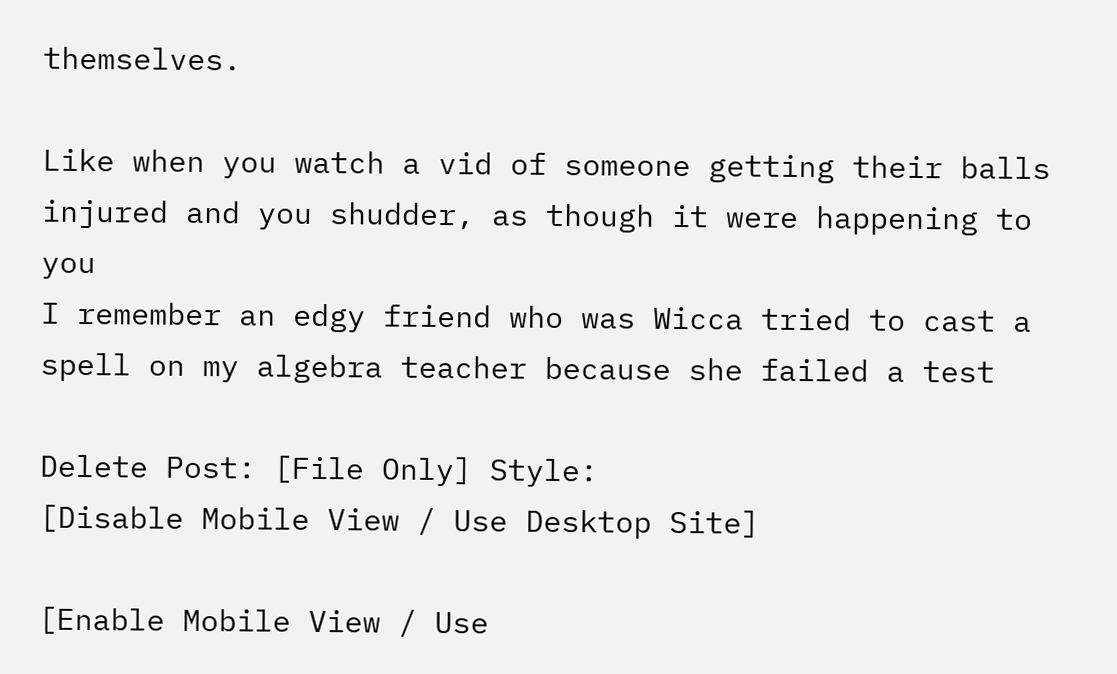themselves.

Like when you watch a vid of someone getting their balls injured and you shudder, as though it were happening to you
I remember an edgy friend who was Wicca tried to cast a spell on my algebra teacher because she failed a test

Delete Post: [File Only] Style:
[Disable Mobile View / Use Desktop Site]

[Enable Mobile View / Use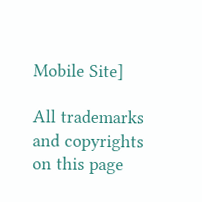Mobile Site]

All trademarks and copyrights on this page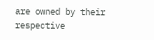are owned by their respective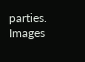parties. Images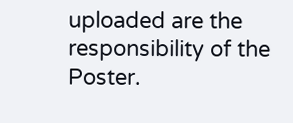uploaded are the responsibility of the Poster.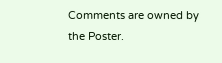Comments are owned by the Poster.